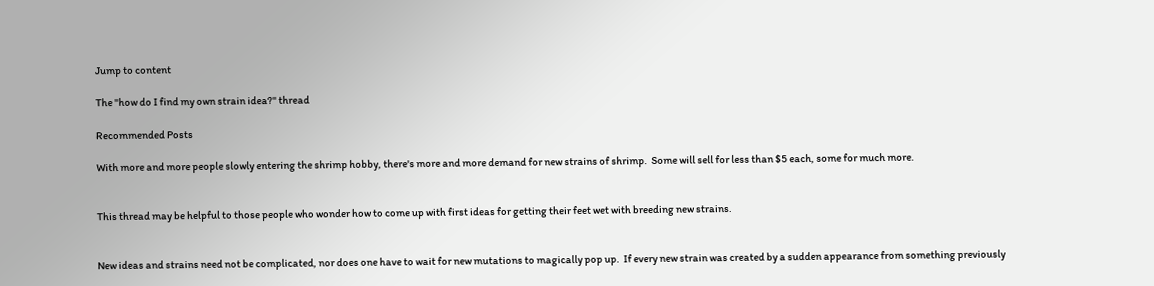Jump to content

The "how do I find my own strain idea?" thread

Recommended Posts

With more and more people slowly entering the shrimp hobby, there's more and more demand for new strains of shrimp.  Some will sell for less than $5 each, some for much more.


This thread may be helpful to those people who wonder how to come up with first ideas for getting their feet wet with breeding new strains.


New ideas and strains need not be complicated, nor does one have to wait for new mutations to magically pop up.  If every new strain was created by a sudden appearance from something previously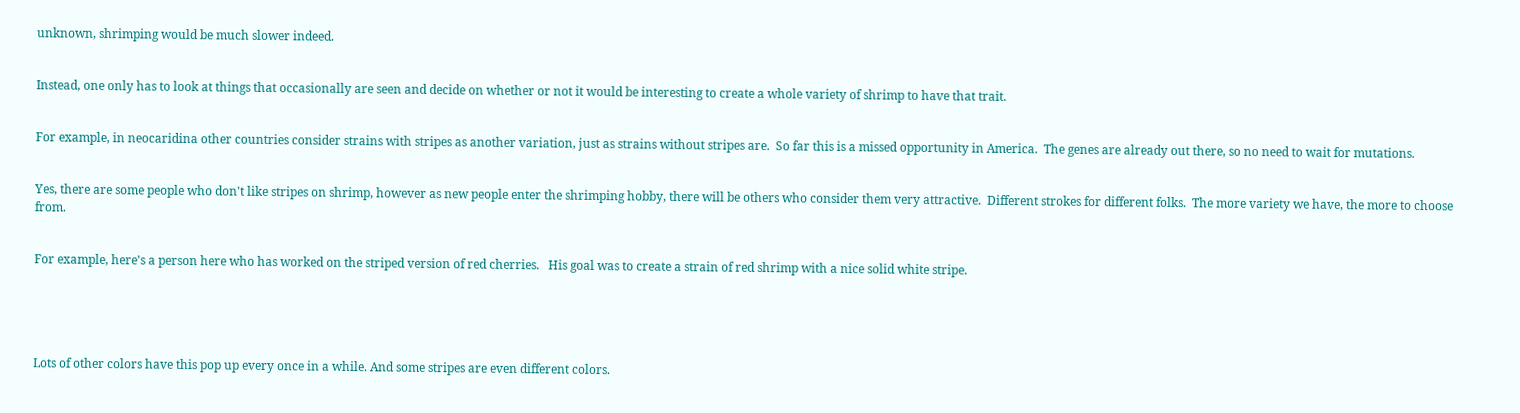unknown, shrimping would be much slower indeed.


Instead, one only has to look at things that occasionally are seen and decide on whether or not it would be interesting to create a whole variety of shrimp to have that trait.


For example, in neocaridina other countries consider strains with stripes as another variation, just as strains without stripes are.  So far this is a missed opportunity in America.  The genes are already out there, so no need to wait for mutations.


Yes, there are some people who don't like stripes on shrimp, however as new people enter the shrimping hobby, there will be others who consider them very attractive.  Different strokes for different folks.  The more variety we have, the more to choose from.


For example, here's a person here who has worked on the striped version of red cherries.   His goal was to create a strain of red shrimp with a nice solid white stripe.





Lots of other colors have this pop up every once in a while. And some stripes are even different colors.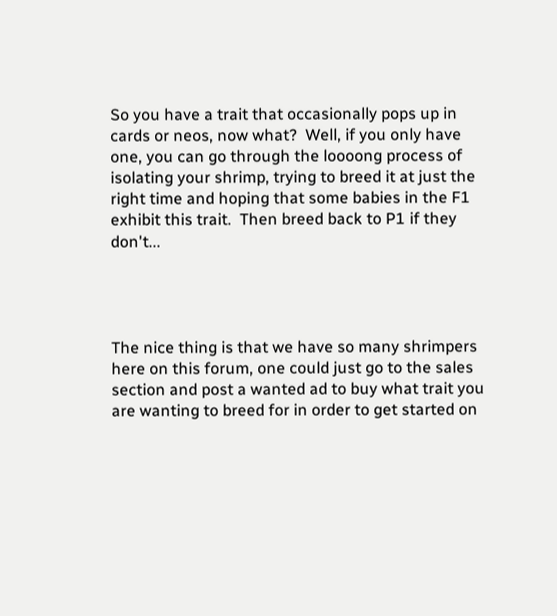So you have a trait that occasionally pops up in cards or neos, now what?  Well, if you only have one, you can go through the loooong process of isolating your shrimp, trying to breed it at just the right time and hoping that some babies in the F1 exhibit this trait.  Then breed back to P1 if they don't...




The nice thing is that we have so many shrimpers here on this forum, one could just go to the sales section and post a wanted ad to buy what trait you are wanting to breed for in order to get started on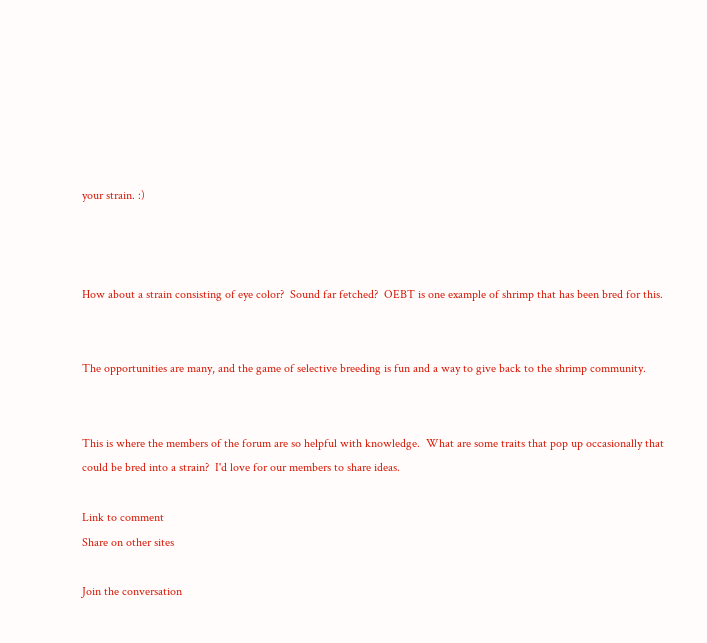your strain. :)



How about a strain consisting of eye color?  Sound far fetched?  OEBT is one example of shrimp that has been bred for this.


The opportunities are many, and the game of selective breeding is fun and a way to give back to the shrimp community.


This is where the members of the forum are so helpful with knowledge.  What are some traits that pop up occasionally that could be bred into a strain?  I'd love for our members to share ideas.

Link to comment
Share on other sites

Join the conversation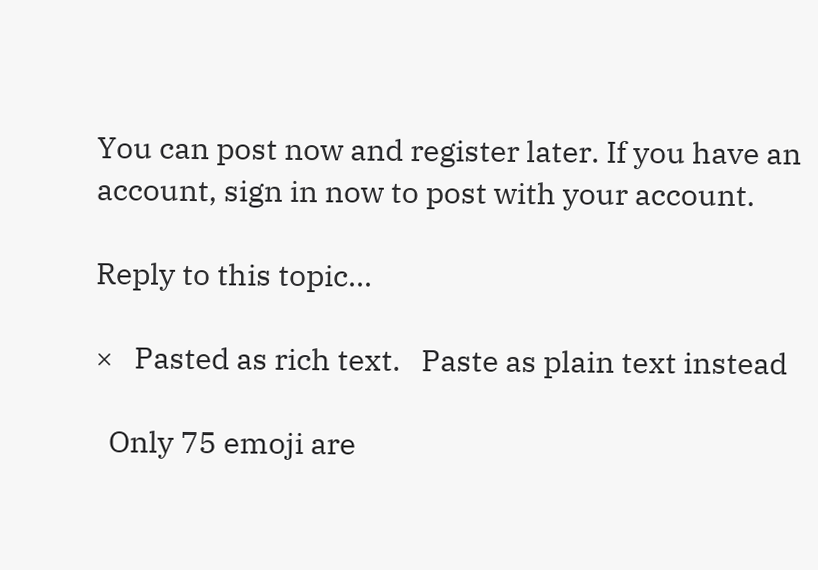You can post now and register later. If you have an account, sign in now to post with your account.

Reply to this topic...

×   Pasted as rich text.   Paste as plain text instead

  Only 75 emoji are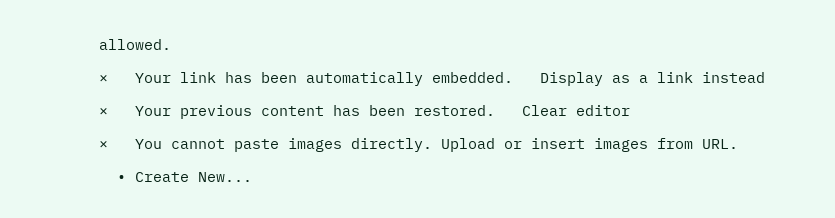allowed.

×   Your link has been automatically embedded.   Display as a link instead

×   Your previous content has been restored.   Clear editor

×   You cannot paste images directly. Upload or insert images from URL.

  • Create New...